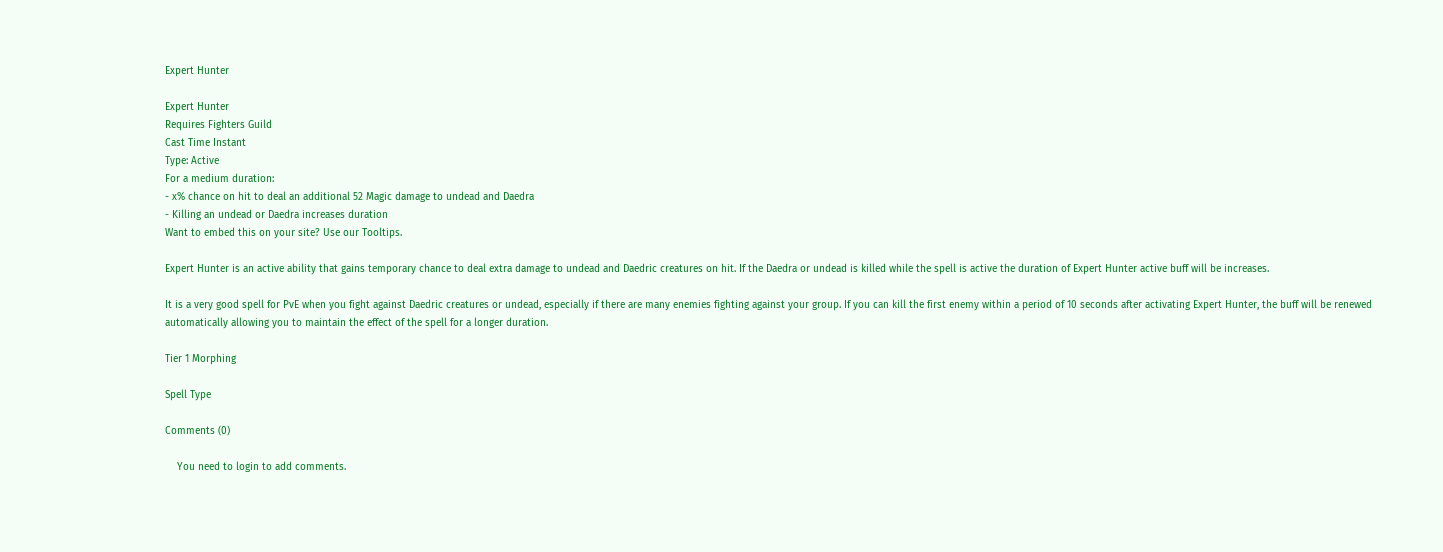Expert Hunter

Expert Hunter
Requires Fighters Guild
Cast Time Instant
Type: Active
For a medium duration:
- x% chance on hit to deal an additional 52 Magic damage to undead and Daedra
- Killing an undead or Daedra increases duration
Want to embed this on your site? Use our Tooltips.

Expert Hunter is an active ability that gains temporary chance to deal extra damage to undead and Daedric creatures on hit. If the Daedra or undead is killed while the spell is active the duration of Expert Hunter active buff will be increases.

It is a very good spell for PvE when you fight against Daedric creatures or undead, especially if there are many enemies fighting against your group. If you can kill the first enemy within a period of 10 seconds after activating Expert Hunter, the buff will be renewed automatically allowing you to maintain the effect of the spell for a longer duration.

Tier 1 Morphing

Spell Type

Comments (0)

    You need to login to add comments.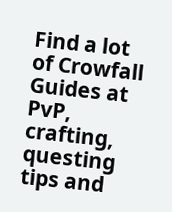Find a lot of Crowfall Guides at PvP, crafting, questing tips and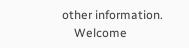other information.
    Welcome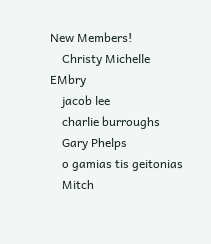New Members!
    Christy Michelle EMbry
    jacob lee
    charlie burroughs
    Gary Phelps
    o gamias tis geitonias
    Mitch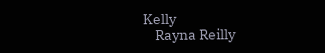Kelly
    Rayna Reilly